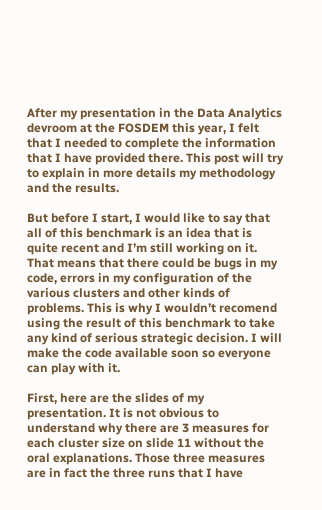After my presentation in the Data Analytics devroom at the FOSDEM this year, I felt that I needed to complete the information that I have provided there. This post will try to explain in more details my methodology and the results.

But before I start, I would like to say that all of this benchmark is an idea that is quite recent and I’m still working on it. That means that there could be bugs in my code, errors in my configuration of the various clusters and other kinds of problems. This is why I wouldn’t recomend using the result of this benchmark to take any kind of serious strategic decision. I will make the code available soon so everyone can play with it.

First, here are the slides of my presentation. It is not obvious to understand why there are 3 measures for each cluster size on slide 11 without the oral explanations. Those three measures are in fact the three runs that I have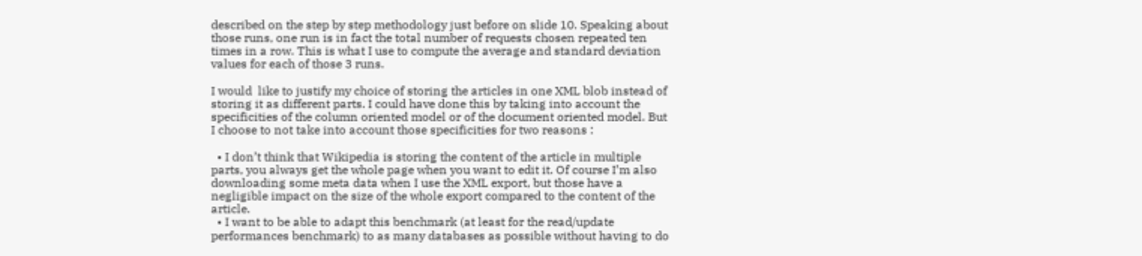described on the step by step methodology just before on slide 10. Speaking about those runs, one run is in fact the total number of requests chosen repeated ten times in a row. This is what I use to compute the average and standard deviation values for each of those 3 runs.

I would  like to justify my choice of storing the articles in one XML blob instead of storing it as different parts. I could have done this by taking into account the specificities of the column oriented model or of the document oriented model. But I choose to not take into account those specificities for two reasons :

  • I don’t think that Wikipedia is storing the content of the article in multiple parts, you always get the whole page when you want to edit it. Of course I’m also downloading some meta data when I use the XML export, but those have a negligible impact on the size of the whole export compared to the content of the article.
  • I want to be able to adapt this benchmark (at least for the read/update performances benchmark) to as many databases as possible without having to do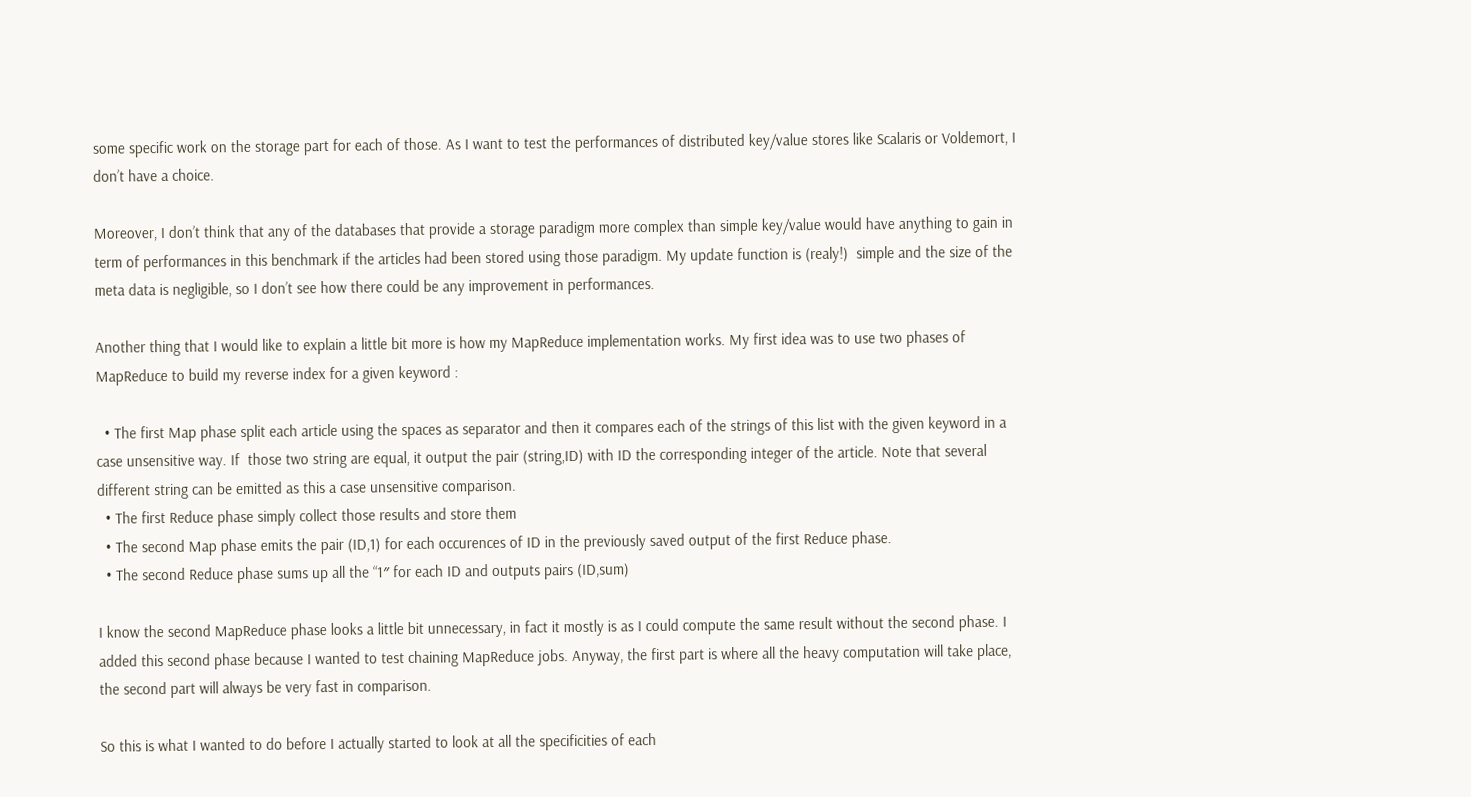some specific work on the storage part for each of those. As I want to test the performances of distributed key/value stores like Scalaris or Voldemort, I don’t have a choice.

Moreover, I don’t think that any of the databases that provide a storage paradigm more complex than simple key/value would have anything to gain in term of performances in this benchmark if the articles had been stored using those paradigm. My update function is (realy!)  simple and the size of the meta data is negligible, so I don’t see how there could be any improvement in performances.

Another thing that I would like to explain a little bit more is how my MapReduce implementation works. My first idea was to use two phases of MapReduce to build my reverse index for a given keyword :

  • The first Map phase split each article using the spaces as separator and then it compares each of the strings of this list with the given keyword in a case unsensitive way. If  those two string are equal, it output the pair (string,ID) with ID the corresponding integer of the article. Note that several different string can be emitted as this a case unsensitive comparison.
  • The first Reduce phase simply collect those results and store them
  • The second Map phase emits the pair (ID,1) for each occurences of ID in the previously saved output of the first Reduce phase.
  • The second Reduce phase sums up all the “1″ for each ID and outputs pairs (ID,sum)

I know the second MapReduce phase looks a little bit unnecessary, in fact it mostly is as I could compute the same result without the second phase. I added this second phase because I wanted to test chaining MapReduce jobs. Anyway, the first part is where all the heavy computation will take place, the second part will always be very fast in comparison.

So this is what I wanted to do before I actually started to look at all the specificities of each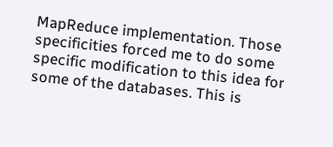MapReduce implementation. Those specificities forced me to do some specific modification to this idea for some of the databases. This is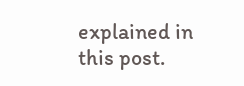explained in this post.